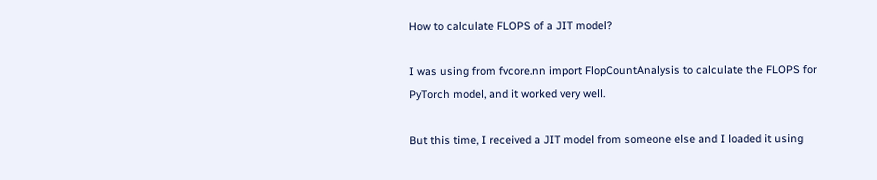How to calculate FLOPS of a JIT model?

I was using from fvcore.nn import FlopCountAnalysis to calculate the FLOPS for PyTorch model, and it worked very well.

But this time, I received a JIT model from someone else and I loaded it using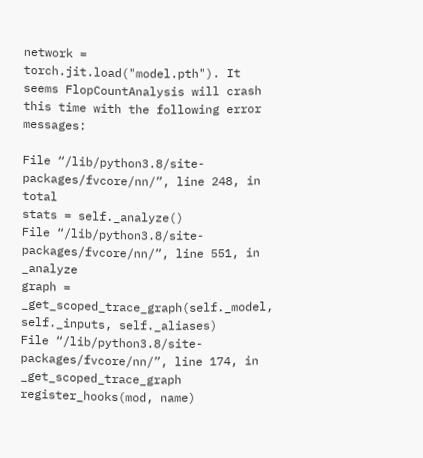network = torch.jit.load("model.pth"). It seems FlopCountAnalysis will crash this time with the following error messages:

File “/lib/python3.8/site-packages/fvcore/nn/”, line 248, in total
stats = self._analyze()
File “/lib/python3.8/site-packages/fvcore/nn/”, line 551, in _analyze
graph = _get_scoped_trace_graph(self._model, self._inputs, self._aliases)
File “/lib/python3.8/site-packages/fvcore/nn/”, line 174, in _get_scoped_trace_graph
register_hooks(mod, name)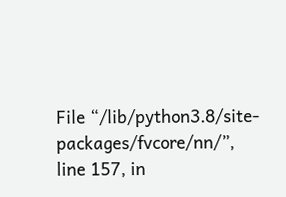File “/lib/python3.8/site-packages/fvcore/nn/”, line 157, in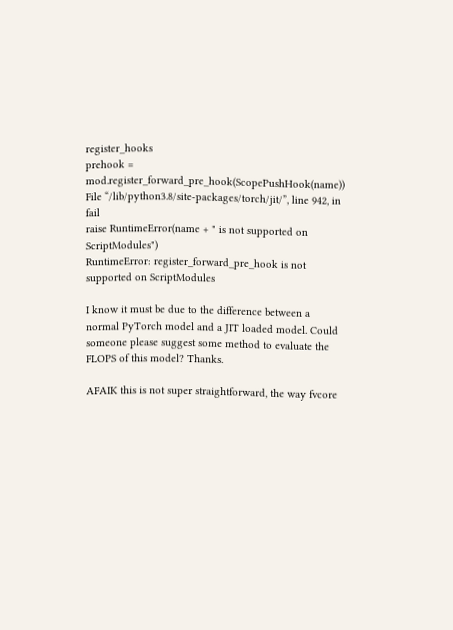register_hooks
prehook = mod.register_forward_pre_hook(ScopePushHook(name))
File “/lib/python3.8/site-packages/torch/jit/”, line 942, in fail
raise RuntimeError(name + " is not supported on ScriptModules")
RuntimeError: register_forward_pre_hook is not supported on ScriptModules

I know it must be due to the difference between a normal PyTorch model and a JIT loaded model. Could someone please suggest some method to evaluate the FLOPS of this model? Thanks.

AFAIK this is not super straightforward, the way fvcore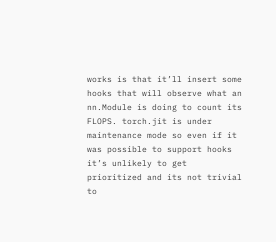works is that it’ll insert some hooks that will observe what an nn.Module is doing to count its FLOPS. torch.jit is under maintenance mode so even if it was possible to support hooks it’s unlikely to get prioritized and its not trivial to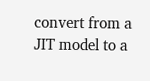convert from a JIT model to a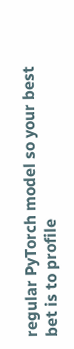regular PyTorch model so your best bet is to profile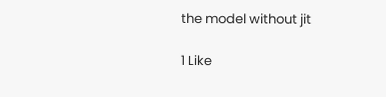the model without jit

1 Like